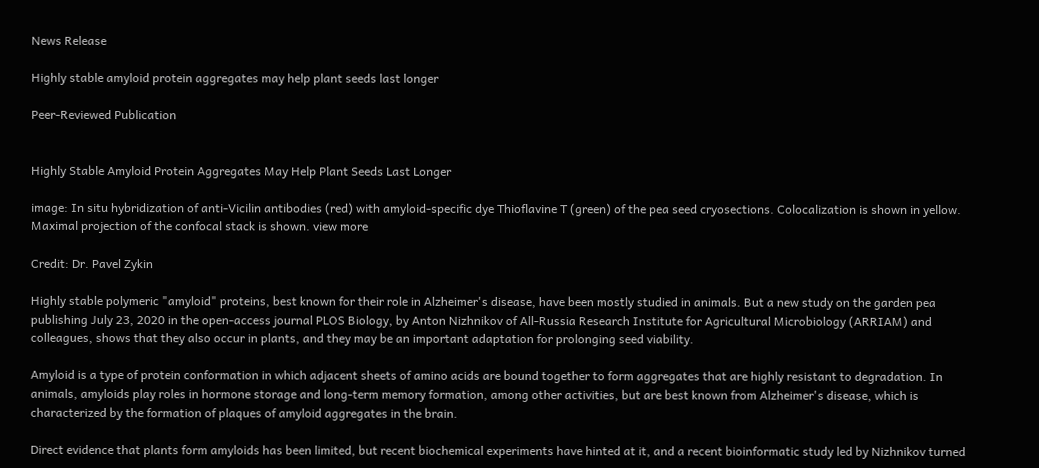News Release

Highly stable amyloid protein aggregates may help plant seeds last longer

Peer-Reviewed Publication


Highly Stable Amyloid Protein Aggregates May Help Plant Seeds Last Longer

image: In situ hybridization of anti-Vicilin antibodies (red) with amyloid-specific dye Thioflavine T (green) of the pea seed cryosections. Colocalization is shown in yellow. Maximal projection of the confocal stack is shown. view more

Credit: Dr. Pavel Zykin

Highly stable polymeric "amyloid" proteins, best known for their role in Alzheimer's disease, have been mostly studied in animals. But a new study on the garden pea publishing July 23, 2020 in the open-access journal PLOS Biology, by Anton Nizhnikov of All-Russia Research Institute for Agricultural Microbiology (ARRIAM) and colleagues, shows that they also occur in plants, and they may be an important adaptation for prolonging seed viability.

Amyloid is a type of protein conformation in which adjacent sheets of amino acids are bound together to form aggregates that are highly resistant to degradation. In animals, amyloids play roles in hormone storage and long-term memory formation, among other activities, but are best known from Alzheimer's disease, which is characterized by the formation of plaques of amyloid aggregates in the brain.

Direct evidence that plants form amyloids has been limited, but recent biochemical experiments have hinted at it, and a recent bioinformatic study led by Nizhnikov turned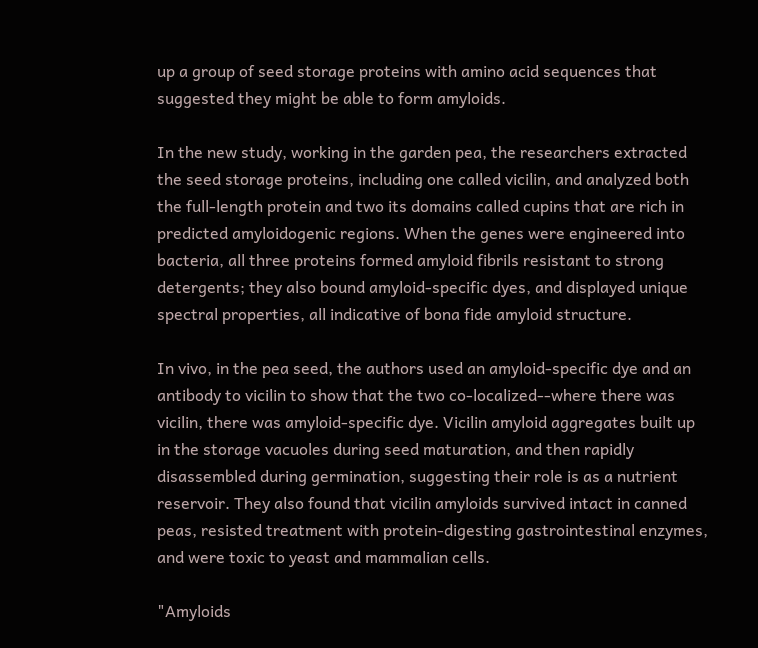up a group of seed storage proteins with amino acid sequences that suggested they might be able to form amyloids.

In the new study, working in the garden pea, the researchers extracted the seed storage proteins, including one called vicilin, and analyzed both the full-length protein and two its domains called cupins that are rich in predicted amyloidogenic regions. When the genes were engineered into bacteria, all three proteins formed amyloid fibrils resistant to strong detergents; they also bound amyloid-specific dyes, and displayed unique spectral properties, all indicative of bona fide amyloid structure.

In vivo, in the pea seed, the authors used an amyloid-specific dye and an antibody to vicilin to show that the two co-localized--where there was vicilin, there was amyloid-specific dye. Vicilin amyloid aggregates built up in the storage vacuoles during seed maturation, and then rapidly disassembled during germination, suggesting their role is as a nutrient reservoir. They also found that vicilin amyloids survived intact in canned peas, resisted treatment with protein-digesting gastrointestinal enzymes, and were toxic to yeast and mammalian cells.

"Amyloids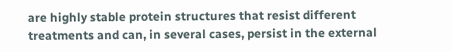are highly stable protein structures that resist different treatments and can, in several cases, persist in the external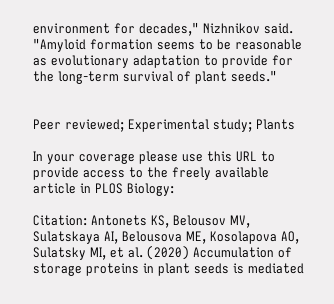environment for decades," Nizhnikov said. "Amyloid formation seems to be reasonable as evolutionary adaptation to provide for the long-term survival of plant seeds."


Peer reviewed; Experimental study; Plants

In your coverage please use this URL to provide access to the freely available article in PLOS Biology:

Citation: Antonets KS, Belousov MV, Sulatskaya AI, Belousova ME, Kosolapova AO, Sulatsky MI, et al. (2020) Accumulation of storage proteins in plant seeds is mediated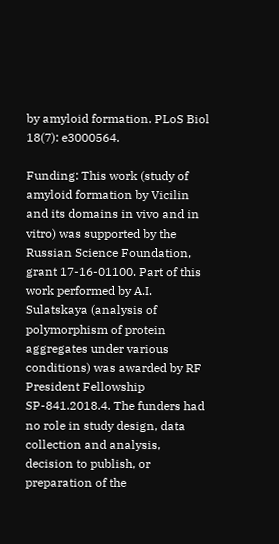by amyloid formation. PLoS Biol 18(7): e3000564.

Funding: This work (study of amyloid formation by Vicilin and its domains in vivo and in vitro) was supported by the Russian Science Foundation, grant 17-16-01100. Part of this work performed by A.I. Sulatskaya (analysis of polymorphism of protein aggregates under various conditions) was awarded by RF President Fellowship SP-841.2018.4. The funders had no role in study design, data collection and analysis, decision to publish, or preparation of the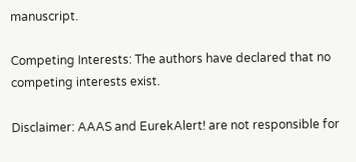manuscript.

Competing Interests: The authors have declared that no competing interests exist.

Disclaimer: AAAS and EurekAlert! are not responsible for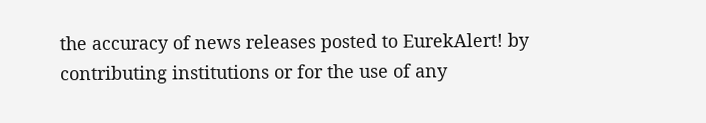the accuracy of news releases posted to EurekAlert! by contributing institutions or for the use of any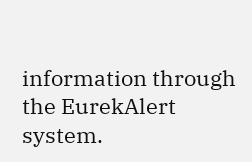information through the EurekAlert system.